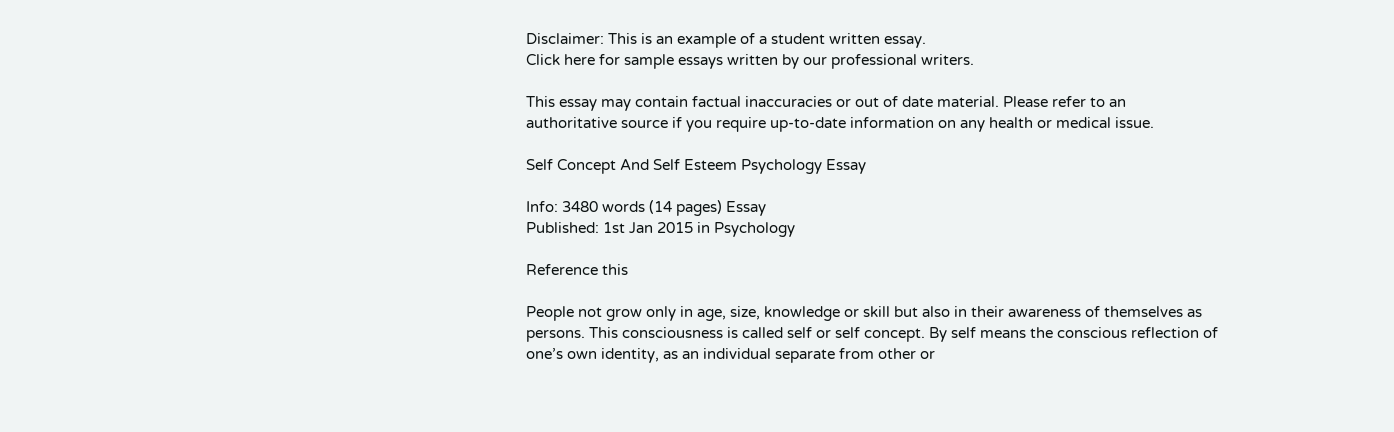Disclaimer: This is an example of a student written essay.
Click here for sample essays written by our professional writers.

This essay may contain factual inaccuracies or out of date material. Please refer to an authoritative source if you require up-to-date information on any health or medical issue.

Self Concept And Self Esteem Psychology Essay

Info: 3480 words (14 pages) Essay
Published: 1st Jan 2015 in Psychology

Reference this

People not grow only in age, size, knowledge or skill but also in their awareness of themselves as persons. This consciousness is called self or self concept. By self means the conscious reflection of one’s own identity, as an individual separate from other or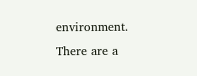environment. There are a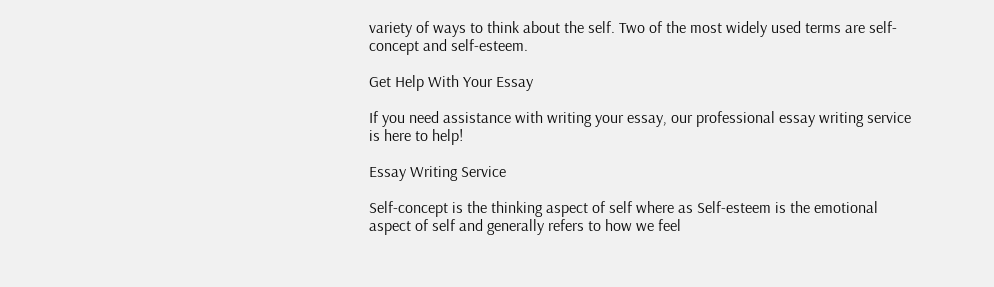variety of ways to think about the self. Two of the most widely used terms are self-concept and self-esteem.

Get Help With Your Essay

If you need assistance with writing your essay, our professional essay writing service is here to help!

Essay Writing Service

Self-concept is the thinking aspect of self where as Self-esteem is the emotional aspect of self and generally refers to how we feel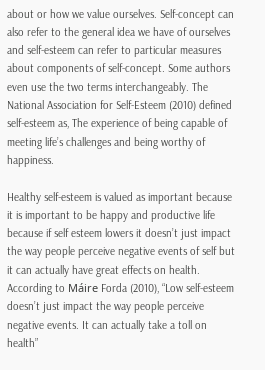about or how we value ourselves. Self-concept can also refer to the general idea we have of ourselves and self-esteem can refer to particular measures about components of self-concept. Some authors even use the two terms interchangeably. The National Association for Self-Esteem (2010) defined self-esteem as, The experience of being capable of meeting life’s challenges and being worthy of happiness.

Healthy self-esteem is valued as important because it is important to be happy and productive life because if self esteem lowers it doesn’t just impact the way people perceive negative events of self but it can actually have great effects on health. According to Máire Forda (2010), “Low self-esteem doesn’t just impact the way people perceive negative events. It can actually take a toll on health”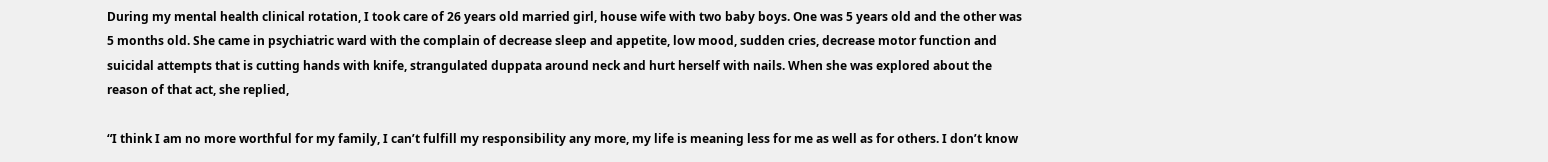During my mental health clinical rotation, I took care of 26 years old married girl, house wife with two baby boys. One was 5 years old and the other was 5 months old. She came in psychiatric ward with the complain of decrease sleep and appetite, low mood, sudden cries, decrease motor function and suicidal attempts that is cutting hands with knife, strangulated duppata around neck and hurt herself with nails. When she was explored about the reason of that act, she replied,

“I think I am no more worthful for my family, I can’t fulfill my responsibility any more, my life is meaning less for me as well as for others. I don’t know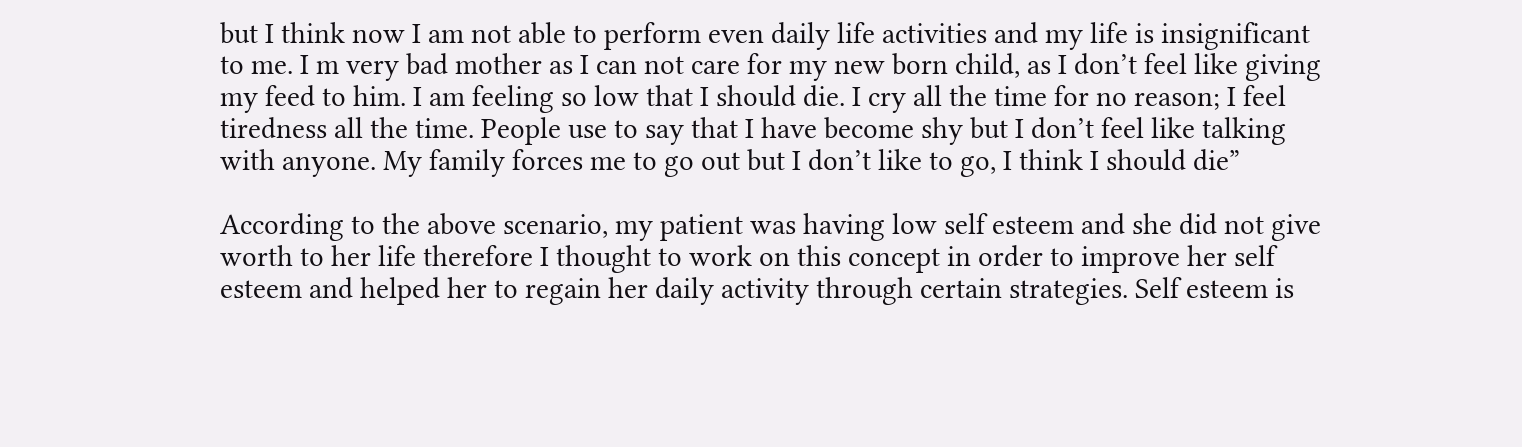but I think now I am not able to perform even daily life activities and my life is insignificant to me. I m very bad mother as I can not care for my new born child, as I don’t feel like giving my feed to him. I am feeling so low that I should die. I cry all the time for no reason; I feel tiredness all the time. People use to say that I have become shy but I don’t feel like talking with anyone. My family forces me to go out but I don’t like to go, I think I should die”

According to the above scenario, my patient was having low self esteem and she did not give worth to her life therefore I thought to work on this concept in order to improve her self esteem and helped her to regain her daily activity through certain strategies. Self esteem is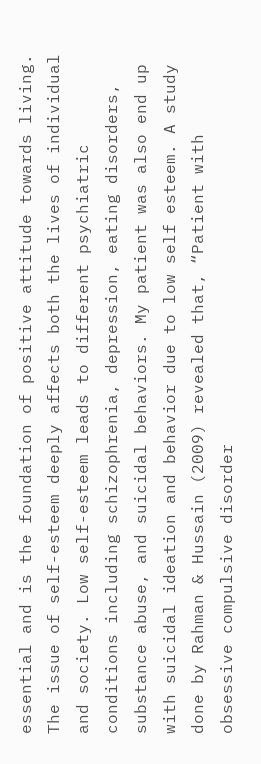essential and is the foundation of positive attitude towards living. The issue of self-esteem deeply affects both the lives of individual and society. Low self-esteem leads to different psychiatric conditions including schizophrenia, depression, eating disorders, substance abuse, and suicidal behaviors. My patient was also end up with suicidal ideation and behavior due to low self esteem. A study done by Rahman & Hussain (2009) revealed that, “Patient with obsessive compulsive disorder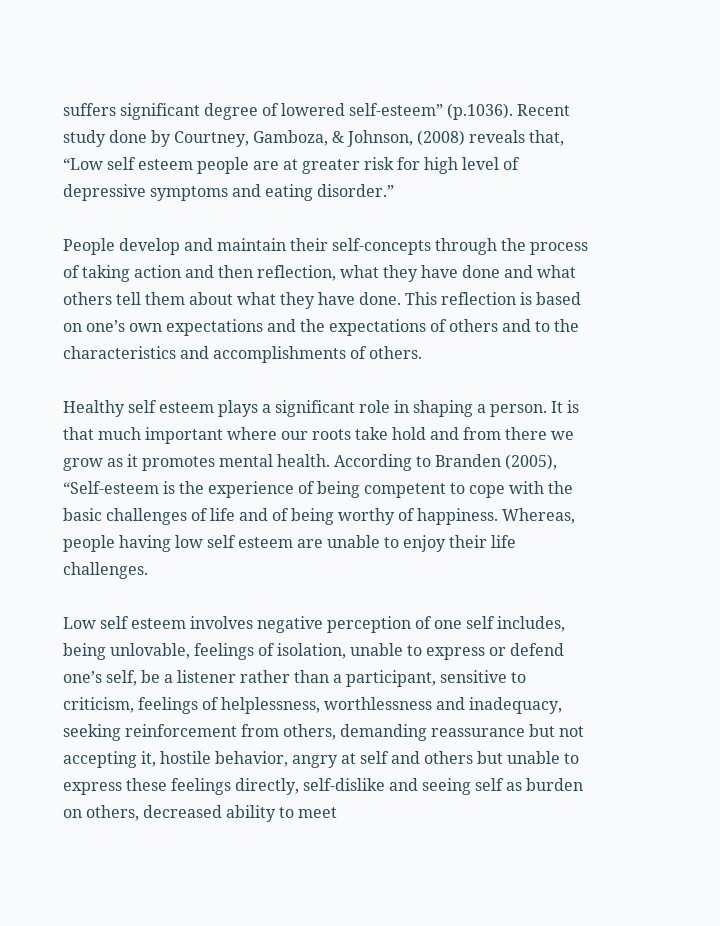suffers significant degree of lowered self-esteem” (p.1036). Recent study done by Courtney, Gamboza, & Johnson, (2008) reveals that, “Low self esteem people are at greater risk for high level of depressive symptoms and eating disorder.”

People develop and maintain their self-concepts through the process of taking action and then reflection, what they have done and what others tell them about what they have done. This reflection is based on one’s own expectations and the expectations of others and to the characteristics and accomplishments of others.

Healthy self esteem plays a significant role in shaping a person. It is that much important where our roots take hold and from there we grow as it promotes mental health. According to Branden (2005), “Self-esteem is the experience of being competent to cope with the basic challenges of life and of being worthy of happiness. Whereas, people having low self esteem are unable to enjoy their life challenges.

Low self esteem involves negative perception of one self includes, being unlovable, feelings of isolation, unable to express or defend one’s self, be a listener rather than a participant, sensitive to criticism, feelings of helplessness, worthlessness and inadequacy, seeking reinforcement from others, demanding reassurance but not accepting it, hostile behavior, angry at self and others but unable to express these feelings directly, self-dislike and seeing self as burden on others, decreased ability to meet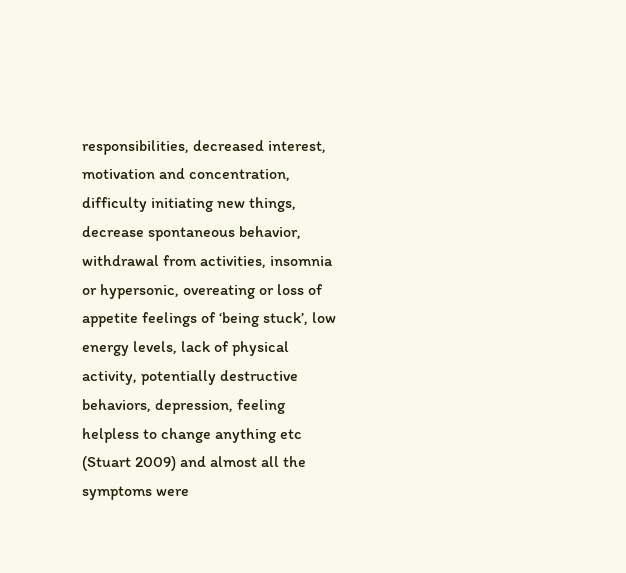responsibilities, decreased interest, motivation and concentration, difficulty initiating new things, decrease spontaneous behavior, withdrawal from activities, insomnia or hypersonic, overeating or loss of appetite feelings of ‘being stuck’, low energy levels, lack of physical activity, potentially destructive behaviors, depression, feeling helpless to change anything etc (Stuart 2009) and almost all the symptoms were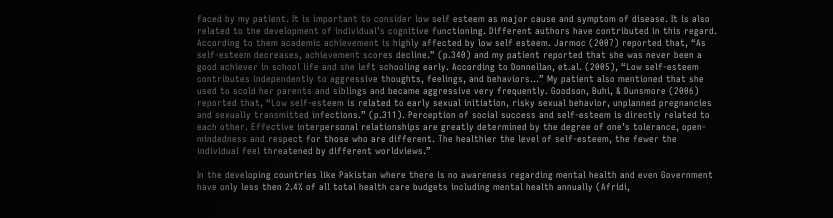faced by my patient. It is important to consider low self esteem as major cause and symptom of disease. It is also related to the development of individual’s cognitive functioning. Different authors have contributed in this regard. According to them academic achievement is highly affected by low self esteem. Jarmoc (2007) reported that, “As self-esteem decreases, achievement scores decline.” (p.340) and my patient reported that she was never been a good achiever in school life and she left schooling early. According to Donnellan, et.al. (2005), “Low self-esteem contributes independently to aggressive thoughts, feelings, and behaviors…” My patient also mentioned that she used to scold her parents and siblings and became aggressive very frequently. Goodson, Buhi, & Dunsmore (2006) reported that, “Low self-esteem is related to early sexual initiation, risky sexual behavior, unplanned pregnancies and sexually transmitted infections.” (p.311). Perception of social success and self-esteem is directly related to each other. Effective interpersonal relationships are greatly determined by the degree of one’s tolerance, open-mindedness and respect for those who are different. The healthier the level of self-esteem, the fewer the individual feel threatened by different worldviews.”

In the developing countries like Pakistan where there is no awareness regarding mental health and even Government have only less then 2.4% of all total health care budgets including mental health annually (Afridi,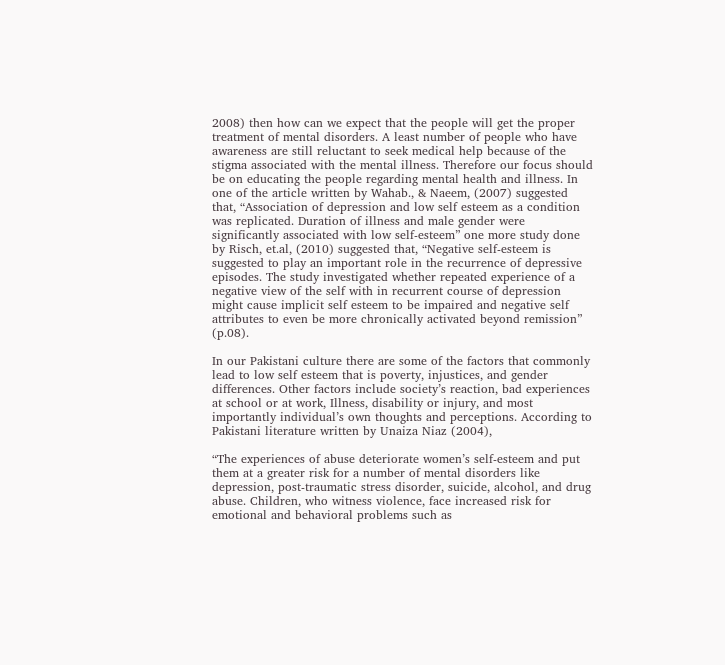2008) then how can we expect that the people will get the proper treatment of mental disorders. A least number of people who have awareness are still reluctant to seek medical help because of the stigma associated with the mental illness. Therefore our focus should be on educating the people regarding mental health and illness. In one of the article written by Wahab., & Naeem, (2007) suggested that, “Association of depression and low self esteem as a condition was replicated. Duration of illness and male gender were significantly associated with low self-esteem” one more study done by Risch, et.al, (2010) suggested that, “Negative self-esteem is suggested to play an important role in the recurrence of depressive episodes. The study investigated whether repeated experience of a negative view of the self with in recurrent course of depression might cause implicit self esteem to be impaired and negative self attributes to even be more chronically activated beyond remission” (p.08).

In our Pakistani culture there are some of the factors that commonly lead to low self esteem that is poverty, injustices, and gender differences. Other factors include society’s reaction, bad experiences at school or at work, Illness, disability or injury, and most importantly individual’s own thoughts and perceptions. According to Pakistani literature written by Unaiza Niaz (2004),

“The experiences of abuse deteriorate women’s self-esteem and put them at a greater risk for a number of mental disorders like depression, post-traumatic stress disorder, suicide, alcohol, and drug abuse. Children, who witness violence, face increased risk for emotional and behavioral problems such as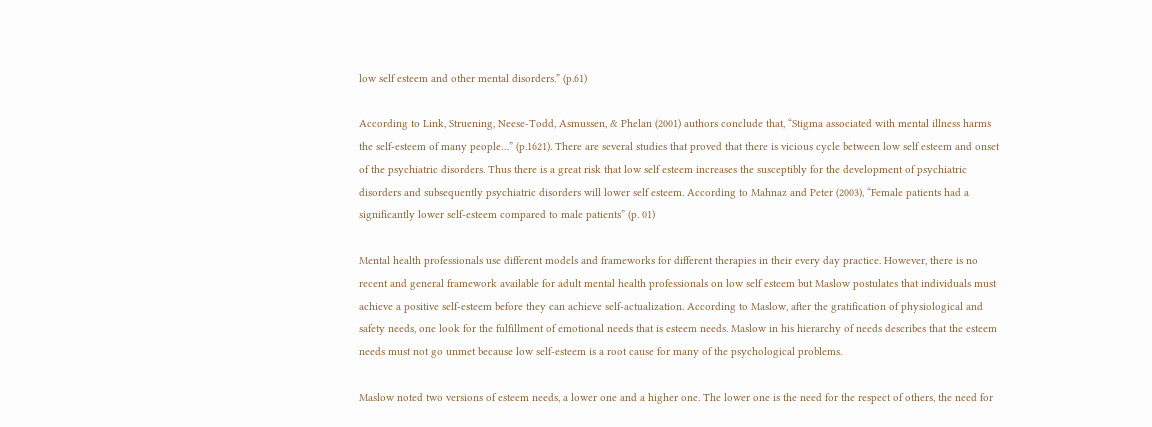low self esteem and other mental disorders.” (p.61)

According to Link, Struening, Neese-Todd, Asmussen, & Phelan (2001) authors conclude that, “Stigma associated with mental illness harms the self-esteem of many people…” (p.1621). There are several studies that proved that there is vicious cycle between low self esteem and onset of the psychiatric disorders. Thus there is a great risk that low self esteem increases the susceptibly for the development of psychiatric disorders and subsequently psychiatric disorders will lower self esteem. According to Mahnaz and Peter (2003), “Female patients had a significantly lower self-esteem compared to male patients” (p. 01)

Mental health professionals use different models and frameworks for different therapies in their every day practice. However, there is no recent and general framework available for adult mental health professionals on low self esteem but Maslow postulates that individuals must achieve a positive self-esteem before they can achieve self-actualization. According to Maslow, after the gratification of physiological and safety needs, one look for the fulfillment of emotional needs that is esteem needs. Maslow in his hierarchy of needs describes that the esteem needs must not go unmet because low self-esteem is a root cause for many of the psychological problems.

Maslow noted two versions of esteem needs, a lower one and a higher one. The lower one is the need for the respect of others, the need for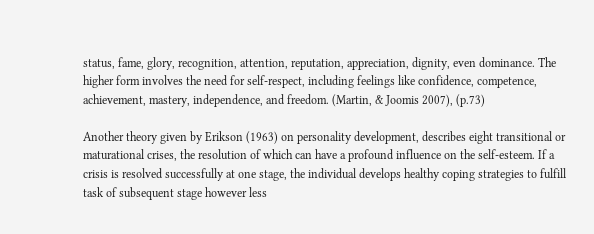status, fame, glory, recognition, attention, reputation, appreciation, dignity, even dominance. The higher form involves the need for self-respect, including feelings like confidence, competence, achievement, mastery, independence, and freedom. (Martin, & Joomis 2007), (p.73)

Another theory given by Erikson (1963) on personality development, describes eight transitional or maturational crises, the resolution of which can have a profound influence on the self-esteem. If a crisis is resolved successfully at one stage, the individual develops healthy coping strategies to fulfill task of subsequent stage however less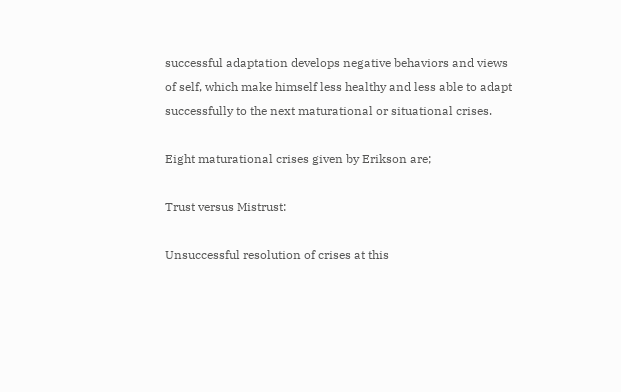successful adaptation develops negative behaviors and views of self, which make himself less healthy and less able to adapt successfully to the next maturational or situational crises.

Eight maturational crises given by Erikson are;

Trust versus Mistrust:

Unsuccessful resolution of crises at this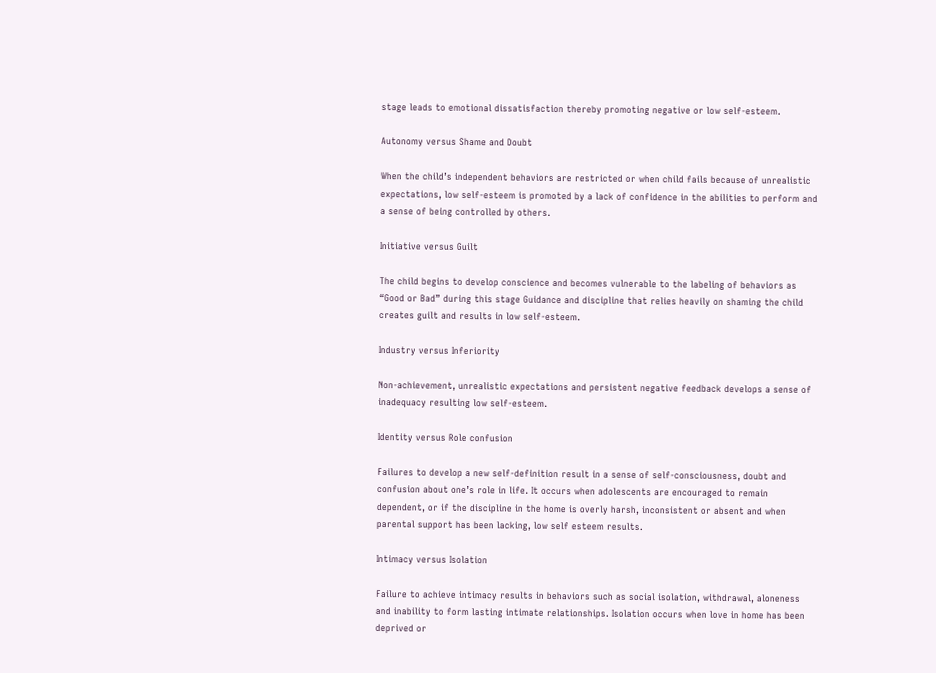stage leads to emotional dissatisfaction thereby promoting negative or low self-esteem.

Autonomy versus Shame and Doubt

When the child’s independent behaviors are restricted or when child fails because of unrealistic expectations, low self-esteem is promoted by a lack of confidence in the abilities to perform and a sense of being controlled by others.

Initiative versus Guilt

The child begins to develop conscience and becomes vulnerable to the labeling of behaviors as “Good or Bad” during this stage Guidance and discipline that relies heavily on shaming the child creates guilt and results in low self-esteem.

Industry versus Inferiority

Non-achievement, unrealistic expectations and persistent negative feedback develops a sense of inadequacy resulting low self-esteem.

Identity versus Role confusion

Failures to develop a new self-definition result in a sense of self-consciousness, doubt and confusion about one’s role in life. It occurs when adolescents are encouraged to remain dependent, or if the discipline in the home is overly harsh, inconsistent or absent and when parental support has been lacking, low self esteem results.

Intimacy versus Isolation

Failure to achieve intimacy results in behaviors such as social isolation, withdrawal, aloneness and inability to form lasting intimate relationships. Isolation occurs when love in home has been deprived or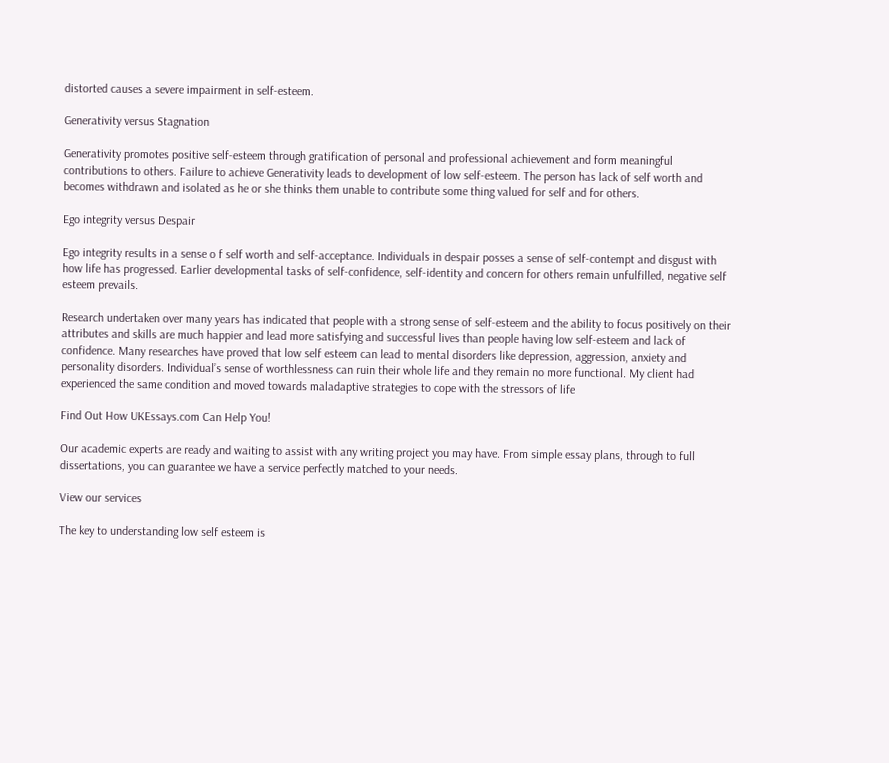distorted causes a severe impairment in self-esteem.

Generativity versus Stagnation

Generativity promotes positive self-esteem through gratification of personal and professional achievement and form meaningful contributions to others. Failure to achieve Generativity leads to development of low self-esteem. The person has lack of self worth and becomes withdrawn and isolated as he or she thinks them unable to contribute some thing valued for self and for others.

Ego integrity versus Despair

Ego integrity results in a sense o f self worth and self-acceptance. Individuals in despair posses a sense of self-contempt and disgust with how life has progressed. Earlier developmental tasks of self-confidence, self-identity and concern for others remain unfulfilled, negative self esteem prevails.

Research undertaken over many years has indicated that people with a strong sense of self-esteem and the ability to focus positively on their attributes and skills are much happier and lead more satisfying and successful lives than people having low self-esteem and lack of confidence. Many researches have proved that low self esteem can lead to mental disorders like depression, aggression, anxiety and personality disorders. Individual’s sense of worthlessness can ruin their whole life and they remain no more functional. My client had experienced the same condition and moved towards maladaptive strategies to cope with the stressors of life

Find Out How UKEssays.com Can Help You!

Our academic experts are ready and waiting to assist with any writing project you may have. From simple essay plans, through to full dissertations, you can guarantee we have a service perfectly matched to your needs.

View our services

The key to understanding low self esteem is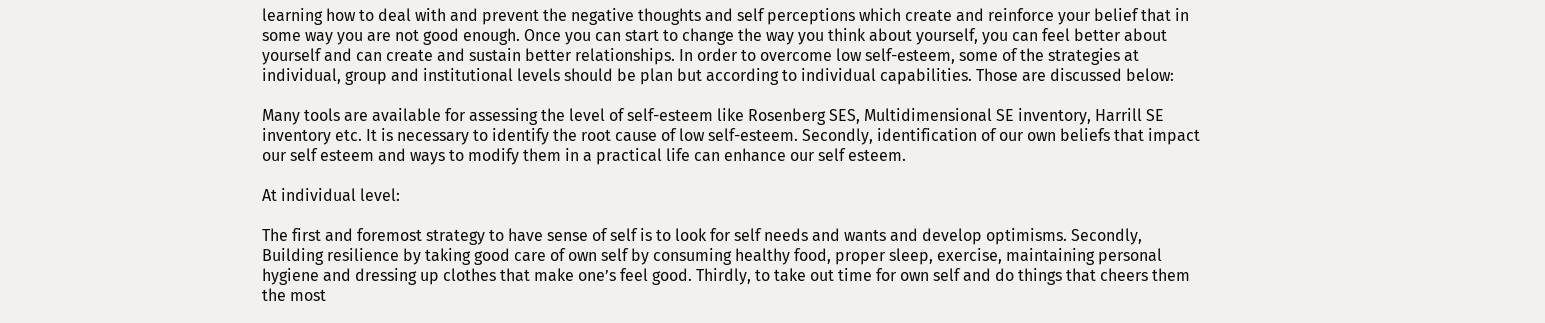learning how to deal with and prevent the negative thoughts and self perceptions which create and reinforce your belief that in some way you are not good enough. Once you can start to change the way you think about yourself, you can feel better about yourself and can create and sustain better relationships. In order to overcome low self-esteem, some of the strategies at individual, group and institutional levels should be plan but according to individual capabilities. Those are discussed below:

Many tools are available for assessing the level of self-esteem like Rosenberg SES, Multidimensional SE inventory, Harrill SE inventory etc. It is necessary to identify the root cause of low self-esteem. Secondly, identification of our own beliefs that impact our self esteem and ways to modify them in a practical life can enhance our self esteem.

At individual level:

The first and foremost strategy to have sense of self is to look for self needs and wants and develop optimisms. Secondly, Building resilience by taking good care of own self by consuming healthy food, proper sleep, exercise, maintaining personal hygiene and dressing up clothes that make one’s feel good. Thirdly, to take out time for own self and do things that cheers them the most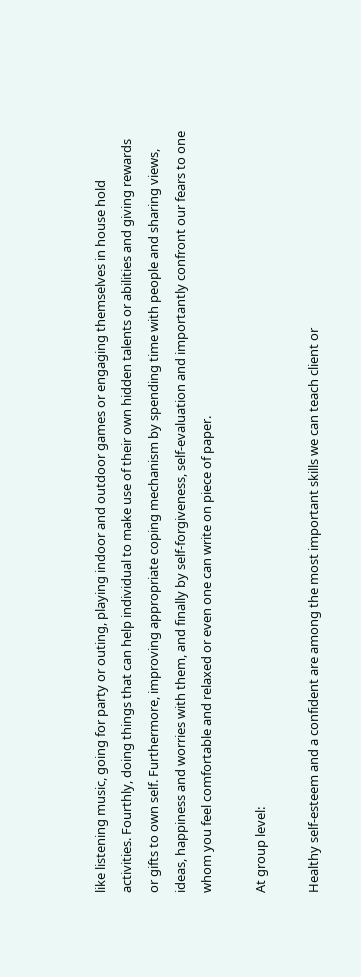like listening music, going for party or outing, playing indoor and outdoor games or engaging themselves in house hold activities. Fourthly, doing things that can help individual to make use of their own hidden talents or abilities and giving rewards or gifts to own self. Furthermore, improving appropriate coping mechanism by spending time with people and sharing views, ideas, happiness and worries with them, and finally by self-forgiveness, self-evaluation and importantly confront our fears to one whom you feel comfortable and relaxed or even one can write on piece of paper.

At group level:

Healthy self-esteem and a confident are among the most important skills we can teach client or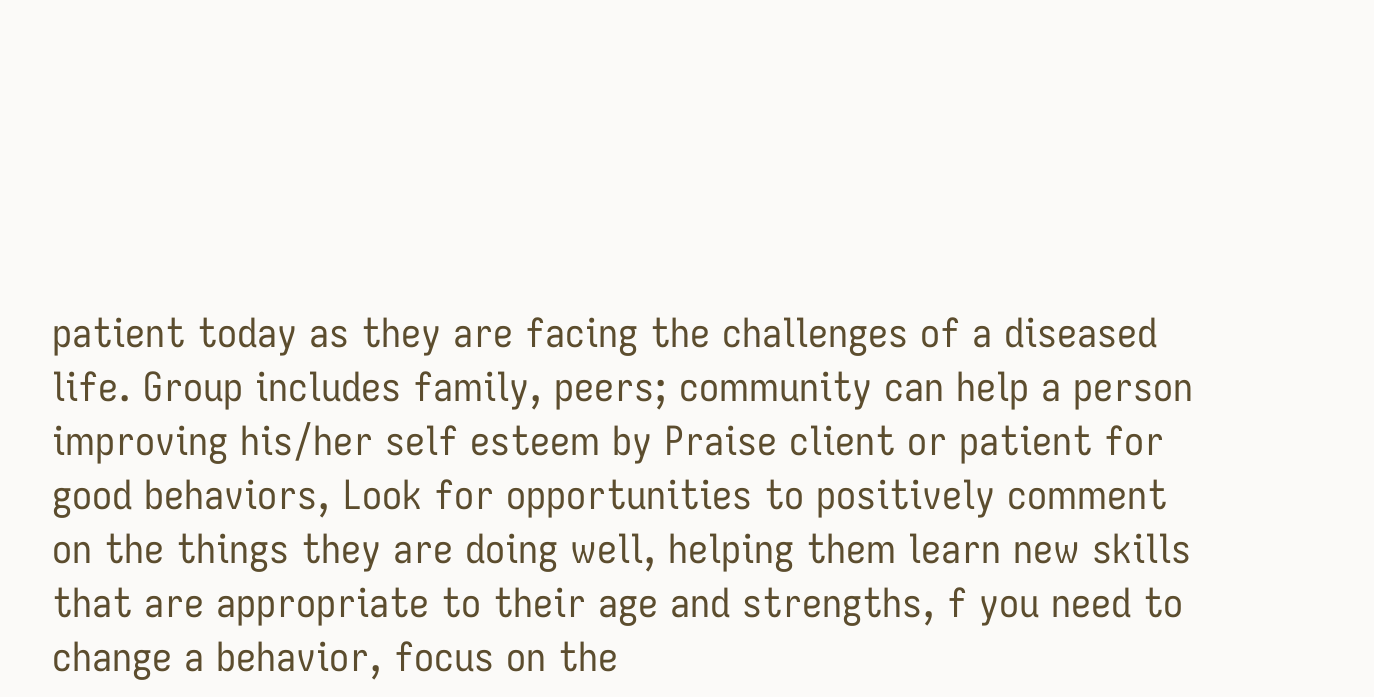patient today as they are facing the challenges of a diseased life. Group includes family, peers; community can help a person improving his/her self esteem by Praise client or patient for good behaviors, Look for opportunities to positively comment on the things they are doing well, helping them learn new skills that are appropriate to their age and strengths, f you need to change a behavior, focus on the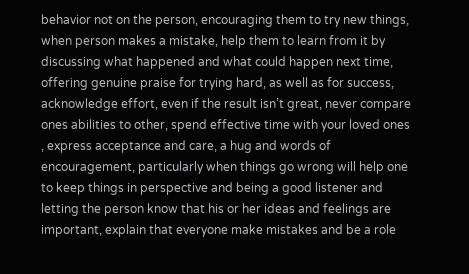behavior not on the person, encouraging them to try new things, when person makes a mistake, help them to learn from it by discussing what happened and what could happen next time, offering genuine praise for trying hard, as well as for success, acknowledge effort, even if the result isn’t great, never compare ones abilities to other, spend effective time with your loved ones , express acceptance and care, a hug and words of encouragement, particularly when things go wrong will help one to keep things in perspective and being a good listener and letting the person know that his or her ideas and feelings are important, explain that everyone make mistakes and be a role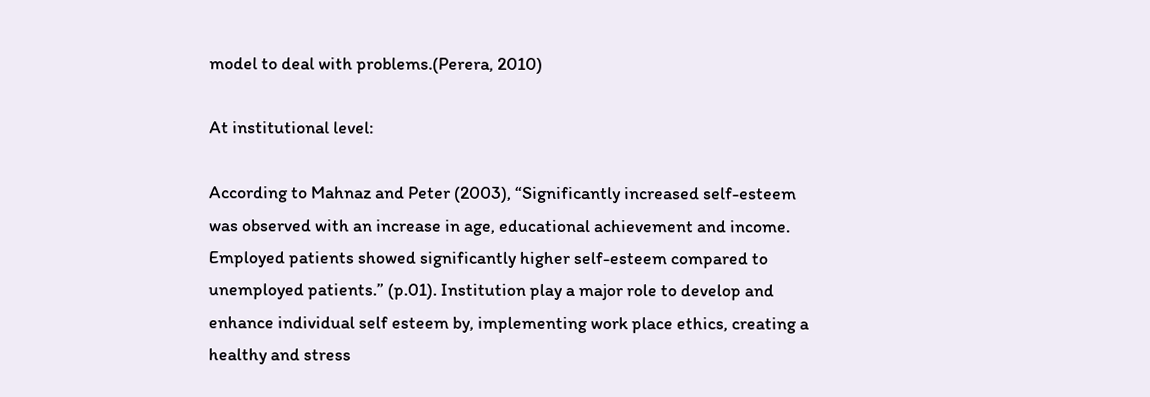model to deal with problems.(Perera, 2010)

At institutional level:

According to Mahnaz and Peter (2003), “Significantly increased self-esteem was observed with an increase in age, educational achievement and income. Employed patients showed significantly higher self-esteem compared to unemployed patients.” (p.01). Institution play a major role to develop and enhance individual self esteem by, implementing work place ethics, creating a healthy and stress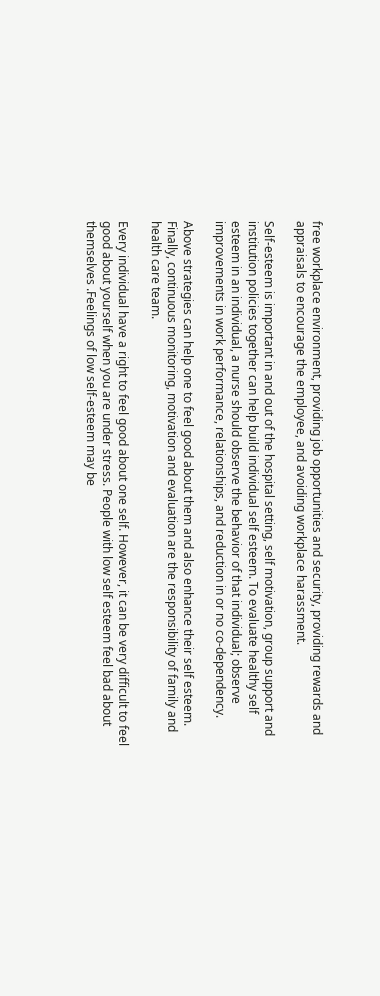free workplace environment, providing job opportunities and security, providing rewards and appraisals to encourage the employee, and avoiding workplace harassment.

Self-esteem is important in and out of the hospital setting, self motivation, group support and institution policies together can help build individual self esteem. To evaluate healthy self esteem in an individual, a nurse should observe the behavior of that individual; observe improvements in work performance, relationships, and reduction in or no co-dependency.

Above strategies can help one to feel good about them and also enhance their self esteem. Finally, continuous monitoring, motivation and evaluation are the responsibility of family and health care team.

Every individual have a right to feel good about one self. However, it can be very difficult to feel good about yourself when you are under stress. People with low self esteem feel bad about themselves .Feelings of low self-esteem may be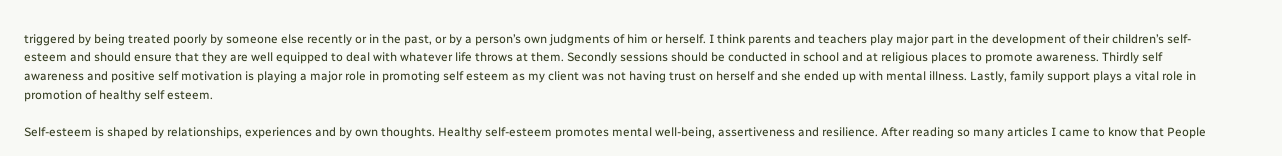triggered by being treated poorly by someone else recently or in the past, or by a person’s own judgments of him or herself. I think parents and teachers play major part in the development of their children’s self-esteem and should ensure that they are well equipped to deal with whatever life throws at them. Secondly sessions should be conducted in school and at religious places to promote awareness. Thirdly self awareness and positive self motivation is playing a major role in promoting self esteem as my client was not having trust on herself and she ended up with mental illness. Lastly, family support plays a vital role in promotion of healthy self esteem.

Self-esteem is shaped by relationships, experiences and by own thoughts. Healthy self-esteem promotes mental well-being, assertiveness and resilience. After reading so many articles I came to know that People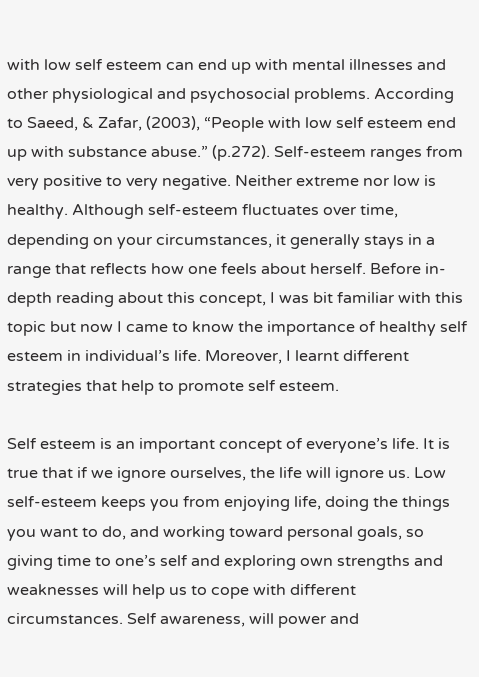with low self esteem can end up with mental illnesses and other physiological and psychosocial problems. According to Saeed, & Zafar, (2003), “People with low self esteem end up with substance abuse.” (p.272). Self-esteem ranges from very positive to very negative. Neither extreme nor low is healthy. Although self-esteem fluctuates over time, depending on your circumstances, it generally stays in a range that reflects how one feels about herself. Before in-depth reading about this concept, I was bit familiar with this topic but now I came to know the importance of healthy self esteem in individual’s life. Moreover, I learnt different strategies that help to promote self esteem.

Self esteem is an important concept of everyone’s life. It is true that if we ignore ourselves, the life will ignore us. Low self-esteem keeps you from enjoying life, doing the things you want to do, and working toward personal goals, so giving time to one’s self and exploring own strengths and weaknesses will help us to cope with different circumstances. Self awareness, will power and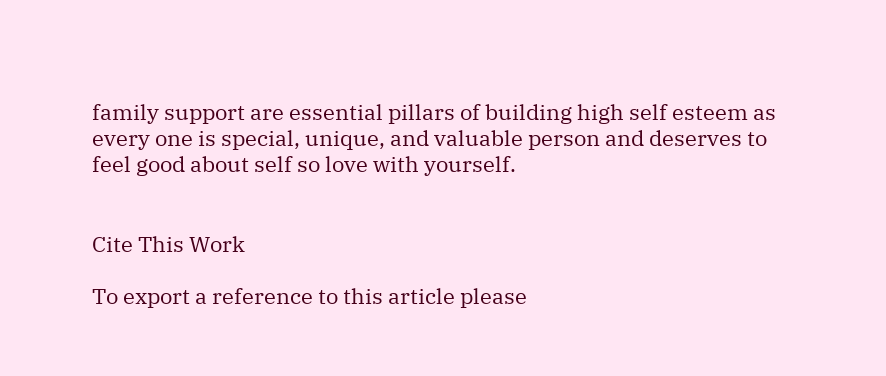family support are essential pillars of building high self esteem as every one is special, unique, and valuable person and deserves to feel good about self so love with yourself.


Cite This Work

To export a reference to this article please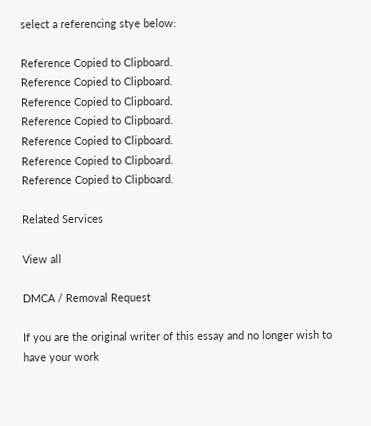select a referencing stye below:

Reference Copied to Clipboard.
Reference Copied to Clipboard.
Reference Copied to Clipboard.
Reference Copied to Clipboard.
Reference Copied to Clipboard.
Reference Copied to Clipboard.
Reference Copied to Clipboard.

Related Services

View all

DMCA / Removal Request

If you are the original writer of this essay and no longer wish to have your work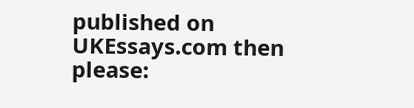published on UKEssays.com then please: